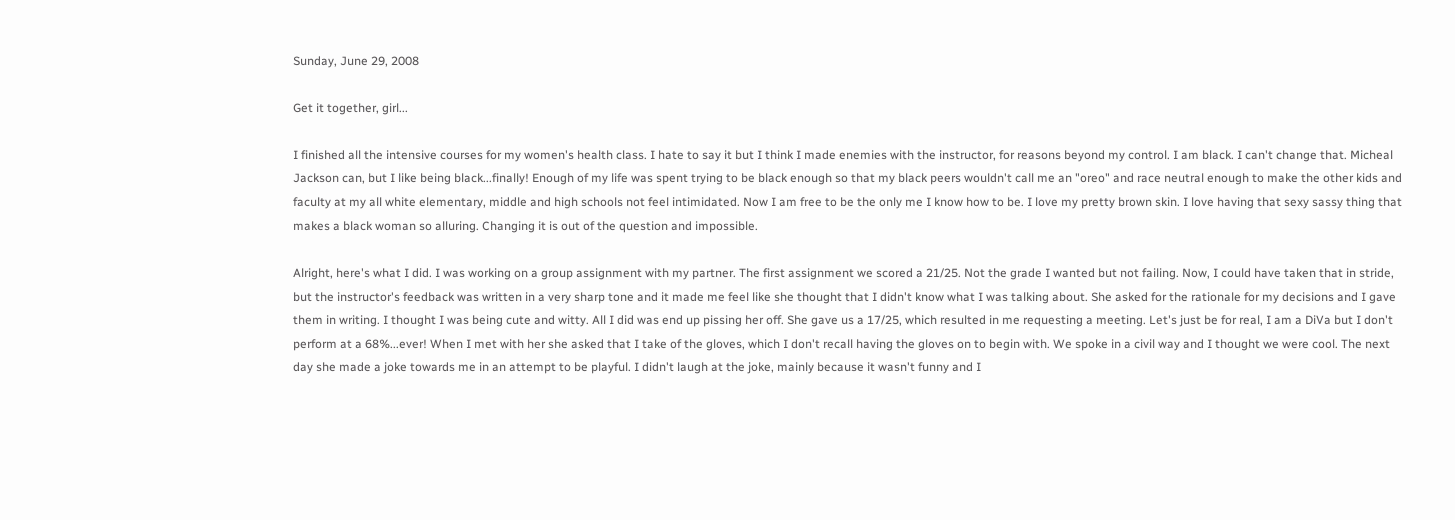Sunday, June 29, 2008

Get it together, girl...

I finished all the intensive courses for my women's health class. I hate to say it but I think I made enemies with the instructor, for reasons beyond my control. I am black. I can't change that. Micheal Jackson can, but I like being black...finally! Enough of my life was spent trying to be black enough so that my black peers wouldn't call me an "oreo" and race neutral enough to make the other kids and faculty at my all white elementary, middle and high schools not feel intimidated. Now I am free to be the only me I know how to be. I love my pretty brown skin. I love having that sexy sassy thing that makes a black woman so alluring. Changing it is out of the question and impossible.

Alright, here's what I did. I was working on a group assignment with my partner. The first assignment we scored a 21/25. Not the grade I wanted but not failing. Now, I could have taken that in stride, but the instructor's feedback was written in a very sharp tone and it made me feel like she thought that I didn't know what I was talking about. She asked for the rationale for my decisions and I gave them in writing. I thought I was being cute and witty. All I did was end up pissing her off. She gave us a 17/25, which resulted in me requesting a meeting. Let's just be for real, I am a DiVa but I don't perform at a 68%...ever! When I met with her she asked that I take of the gloves, which I don't recall having the gloves on to begin with. We spoke in a civil way and I thought we were cool. The next day she made a joke towards me in an attempt to be playful. I didn't laugh at the joke, mainly because it wasn't funny and I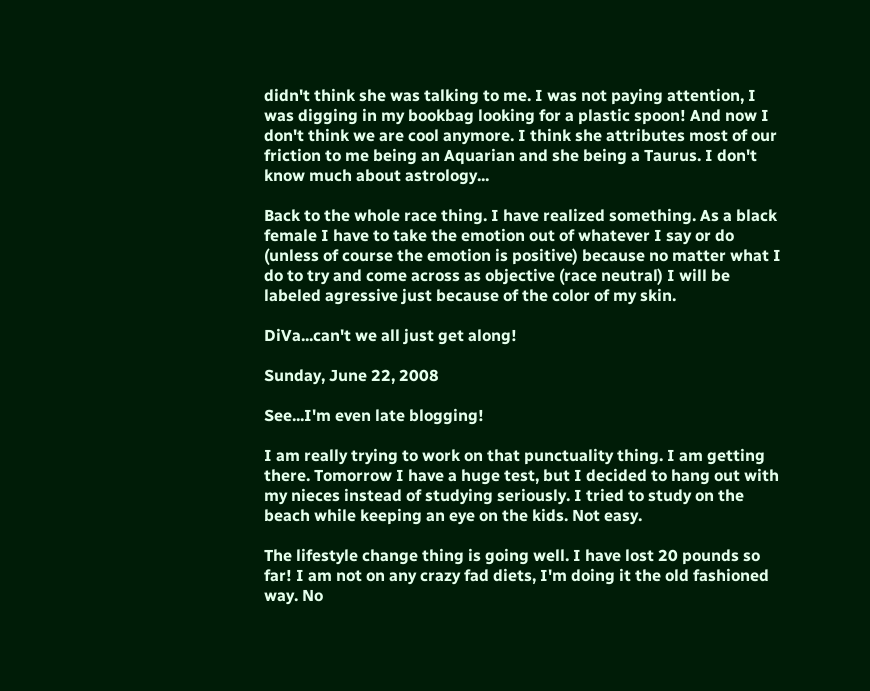didn't think she was talking to me. I was not paying attention, I was digging in my bookbag looking for a plastic spoon! And now I don't think we are cool anymore. I think she attributes most of our friction to me being an Aquarian and she being a Taurus. I don't know much about astrology...

Back to the whole race thing. I have realized something. As a black female I have to take the emotion out of whatever I say or do (unless of course the emotion is positive) because no matter what I do to try and come across as objective (race neutral) I will be labeled agressive just because of the color of my skin.

DiVa...can't we all just get along!

Sunday, June 22, 2008

See...I'm even late blogging!

I am really trying to work on that punctuality thing. I am getting there. Tomorrow I have a huge test, but I decided to hang out with my nieces instead of studying seriously. I tried to study on the beach while keeping an eye on the kids. Not easy.

The lifestyle change thing is going well. I have lost 20 pounds so far! I am not on any crazy fad diets, I'm doing it the old fashioned way. No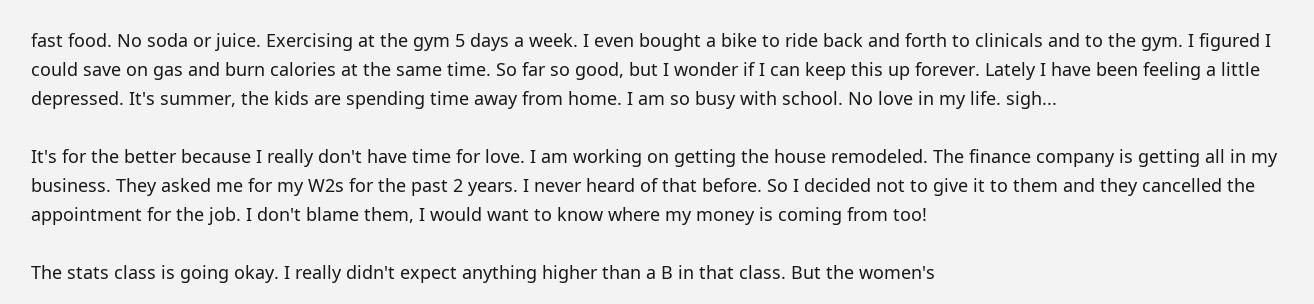fast food. No soda or juice. Exercising at the gym 5 days a week. I even bought a bike to ride back and forth to clinicals and to the gym. I figured I could save on gas and burn calories at the same time. So far so good, but I wonder if I can keep this up forever. Lately I have been feeling a little depressed. It's summer, the kids are spending time away from home. I am so busy with school. No love in my life. sigh...

It's for the better because I really don't have time for love. I am working on getting the house remodeled. The finance company is getting all in my business. They asked me for my W2s for the past 2 years. I never heard of that before. So I decided not to give it to them and they cancelled the appointment for the job. I don't blame them, I would want to know where my money is coming from too!

The stats class is going okay. I really didn't expect anything higher than a B in that class. But the women's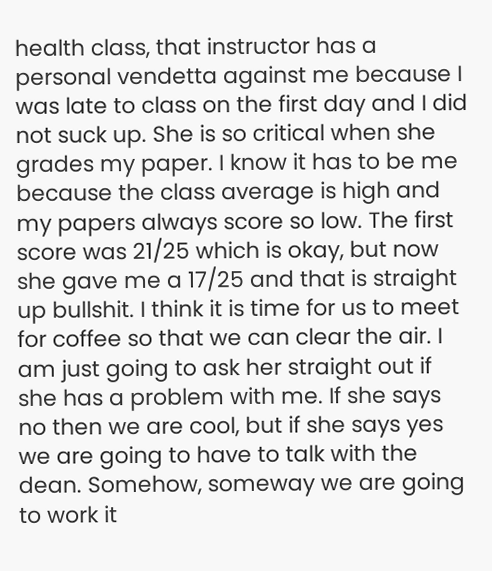health class, that instructor has a personal vendetta against me because I was late to class on the first day and I did not suck up. She is so critical when she grades my paper. I know it has to be me because the class average is high and my papers always score so low. The first score was 21/25 which is okay, but now she gave me a 17/25 and that is straight up bullshit. I think it is time for us to meet for coffee so that we can clear the air. I am just going to ask her straight out if she has a problem with me. If she says no then we are cool, but if she says yes we are going to have to talk with the dean. Somehow, someway we are going to work it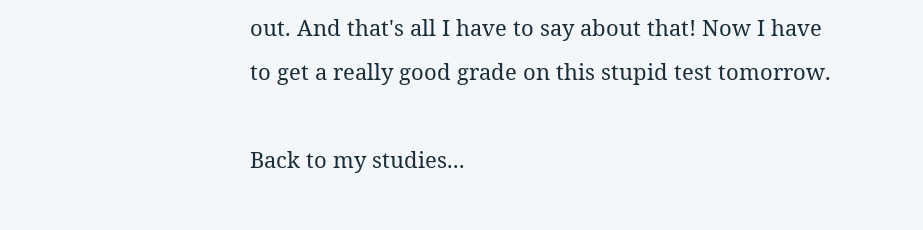out. And that's all I have to say about that! Now I have to get a really good grade on this stupid test tomorrow.

Back to my studies...